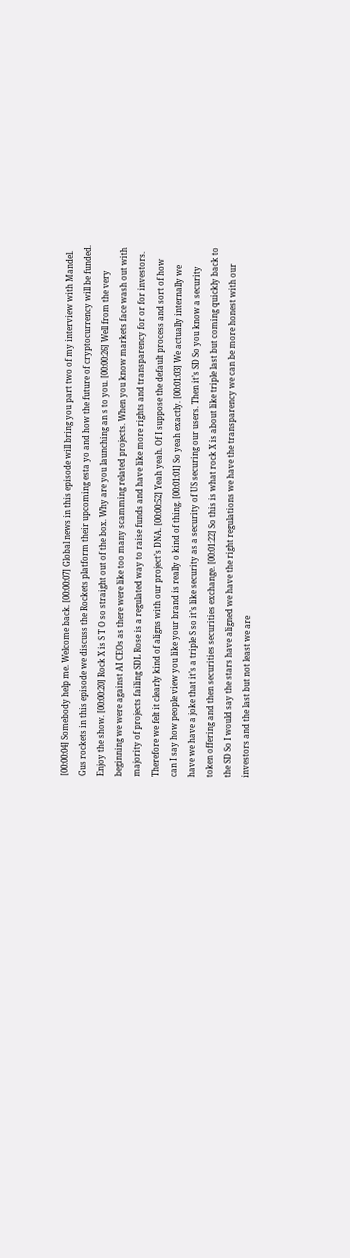[00:00:04] Somebody help me. Welcome back. [00:00:07] Global news in this episode will bring you part two of my interview with Mandel. Gus rockets in this episode we discuss the Rockets platform their upcoming esta yo and how the future of cryptocurrency will be funded. Enjoy the show. [00:00:20] Rock X is S T O so straight out of the box. Why are you launching an s to you. [00:00:26] Well from the very beginning we were against AI CEOs as there were like too many scamming related projects. When you know markets face wash out with majority of projects failing SDL Rose is a regulated way to raise funds and have like more rights and transparency for or for investors. Therefore we felt it clearly kind of aligns with our project’s DNA. [00:00:52] Yeah yeah. Of I suppose the default process and sort of how can I say how people view you like your brand is really o kind of thing. [00:01:01] So yeah exactly. [00:01:03] We actually internally we have we have a joke that it’s a triple S so it’s like security as a security of US securing our users. Then it’s SD So you know a security token offering and then securities securities exchange. [00:01:22] So this is what rock X is about like triple last but coming quickly back to the SD So I would say the stars have aligned we have the right regulations we have the transparency we can be more honest with our investors and the last but not least we are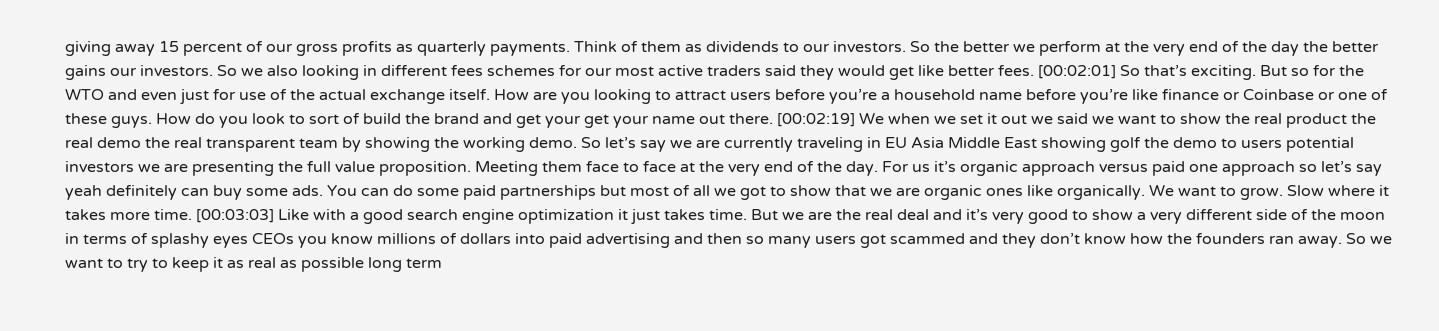giving away 15 percent of our gross profits as quarterly payments. Think of them as dividends to our investors. So the better we perform at the very end of the day the better gains our investors. So we also looking in different fees schemes for our most active traders said they would get like better fees. [00:02:01] So that’s exciting. But so for the WTO and even just for use of the actual exchange itself. How are you looking to attract users before you’re a household name before you’re like finance or Coinbase or one of these guys. How do you look to sort of build the brand and get your get your name out there. [00:02:19] We when we set it out we said we want to show the real product the real demo the real transparent team by showing the working demo. So let’s say we are currently traveling in EU Asia Middle East showing golf the demo to users potential investors we are presenting the full value proposition. Meeting them face to face at the very end of the day. For us it’s organic approach versus paid one approach so let’s say yeah definitely can buy some ads. You can do some paid partnerships but most of all we got to show that we are organic ones like organically. We want to grow. Slow where it takes more time. [00:03:03] Like with a good search engine optimization it just takes time. But we are the real deal and it’s very good to show a very different side of the moon in terms of splashy eyes CEOs you know millions of dollars into paid advertising and then so many users got scammed and they don’t know how the founders ran away. So we want to try to keep it as real as possible long term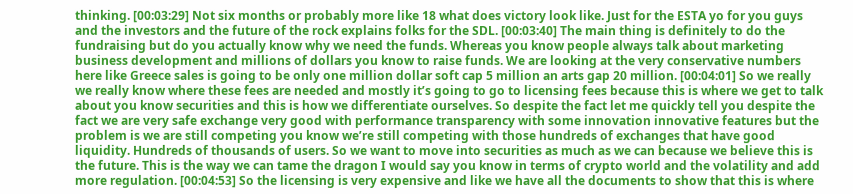thinking. [00:03:29] Not six months or probably more like 18 what does victory look like. Just for the ESTA yo for you guys and the investors and the future of the rock explains folks for the SDL. [00:03:40] The main thing is definitely to do the fundraising but do you actually know why we need the funds. Whereas you know people always talk about marketing business development and millions of dollars you know to raise funds. We are looking at the very conservative numbers here like Greece sales is going to be only one million dollar soft cap 5 million an arts gap 20 million. [00:04:01] So we really we really know where these fees are needed and mostly it’s going to go to licensing fees because this is where we get to talk about you know securities and this is how we differentiate ourselves. So despite the fact let me quickly tell you despite the fact we are very safe exchange very good with performance transparency with some innovation innovative features but the problem is we are still competing you know we’re still competing with those hundreds of exchanges that have good liquidity. Hundreds of thousands of users. So we want to move into securities as much as we can because we believe this is the future. This is the way we can tame the dragon I would say you know in terms of crypto world and the volatility and add more regulation. [00:04:53] So the licensing is very expensive and like we have all the documents to show that this is where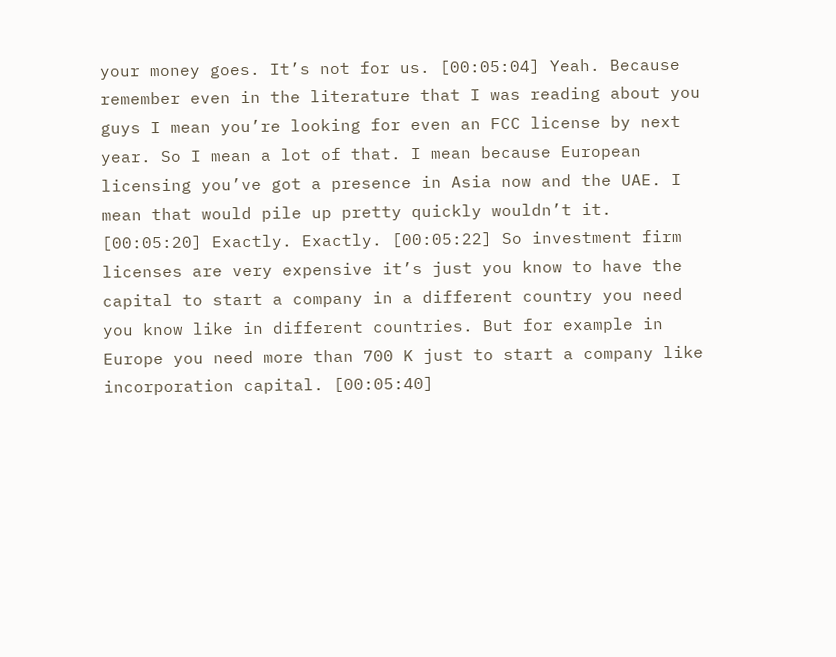your money goes. It’s not for us. [00:05:04] Yeah. Because remember even in the literature that I was reading about you guys I mean you’re looking for even an FCC license by next year. So I mean a lot of that. I mean because European licensing you’ve got a presence in Asia now and the UAE. I mean that would pile up pretty quickly wouldn’t it. [00:05:20] Exactly. Exactly. [00:05:22] So investment firm licenses are very expensive it’s just you know to have the capital to start a company in a different country you need you know like in different countries. But for example in Europe you need more than 700 K just to start a company like incorporation capital. [00:05:40]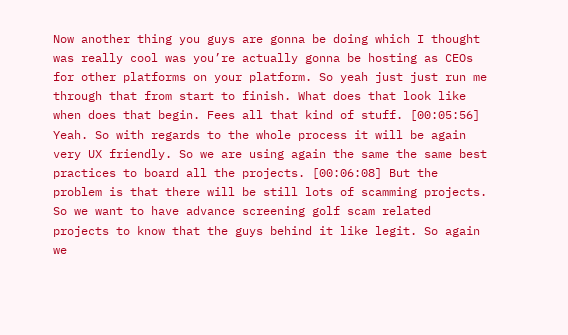Now another thing you guys are gonna be doing which I thought was really cool was you’re actually gonna be hosting as CEOs for other platforms on your platform. So yeah just just run me through that from start to finish. What does that look like when does that begin. Fees all that kind of stuff. [00:05:56] Yeah. So with regards to the whole process it will be again very UX friendly. So we are using again the same the same best practices to board all the projects. [00:06:08] But the problem is that there will be still lots of scamming projects. So we want to have advance screening golf scam related projects to know that the guys behind it like legit. So again we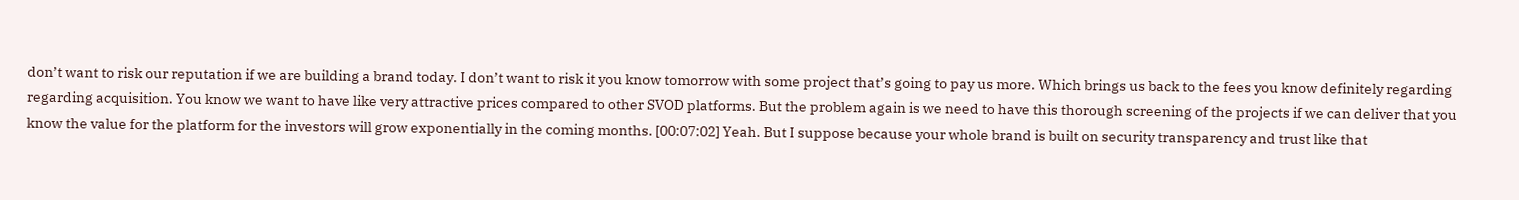don’t want to risk our reputation if we are building a brand today. I don’t want to risk it you know tomorrow with some project that’s going to pay us more. Which brings us back to the fees you know definitely regarding regarding acquisition. You know we want to have like very attractive prices compared to other SVOD platforms. But the problem again is we need to have this thorough screening of the projects if we can deliver that you know the value for the platform for the investors will grow exponentially in the coming months. [00:07:02] Yeah. But I suppose because your whole brand is built on security transparency and trust like that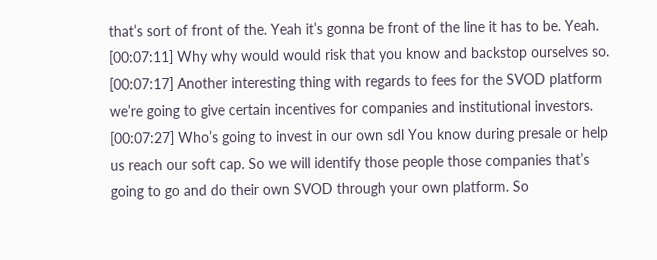that’s sort of front of the. Yeah it’s gonna be front of the line it has to be. Yeah. [00:07:11] Why why would would risk that you know and backstop ourselves so. [00:07:17] Another interesting thing with regards to fees for the SVOD platform we’re going to give certain incentives for companies and institutional investors. [00:07:27] Who’s going to invest in our own sdl You know during presale or help us reach our soft cap. So we will identify those people those companies that’s going to go and do their own SVOD through your own platform. So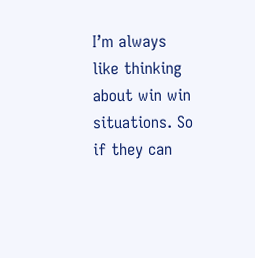I’m always like thinking about win win situations. So if they can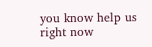you know help us right now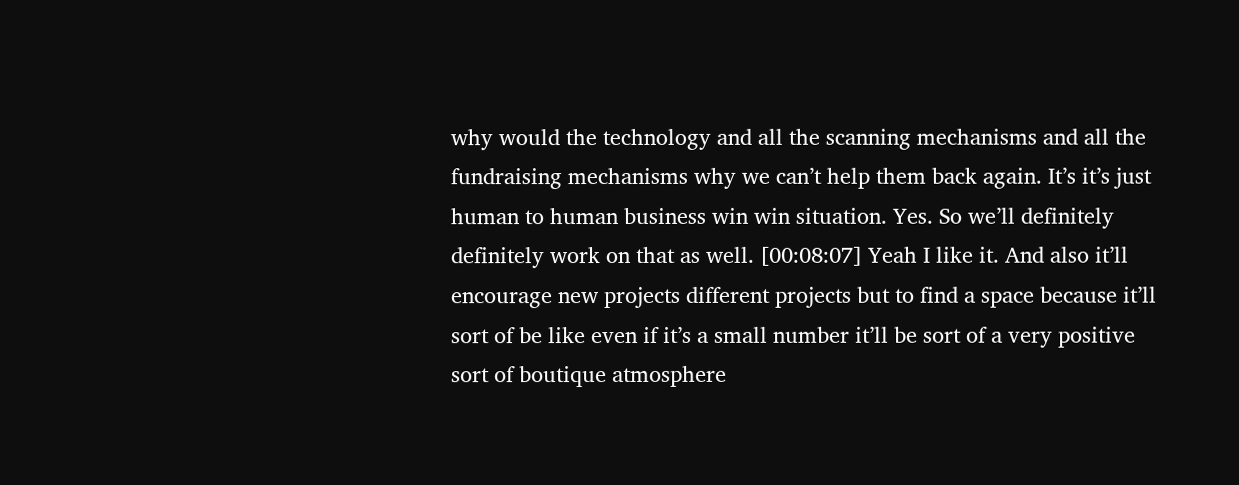why would the technology and all the scanning mechanisms and all the fundraising mechanisms why we can’t help them back again. It’s it’s just human to human business win win situation. Yes. So we’ll definitely definitely work on that as well. [00:08:07] Yeah I like it. And also it’ll encourage new projects different projects but to find a space because it’ll sort of be like even if it’s a small number it’ll be sort of a very positive sort of boutique atmosphere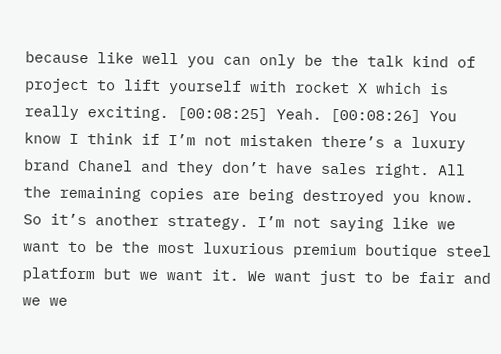because like well you can only be the talk kind of project to lift yourself with rocket X which is really exciting. [00:08:25] Yeah. [00:08:26] You know I think if I’m not mistaken there’s a luxury brand Chanel and they don’t have sales right. All the remaining copies are being destroyed you know. So it’s another strategy. I’m not saying like we want to be the most luxurious premium boutique steel platform but we want it. We want just to be fair and we we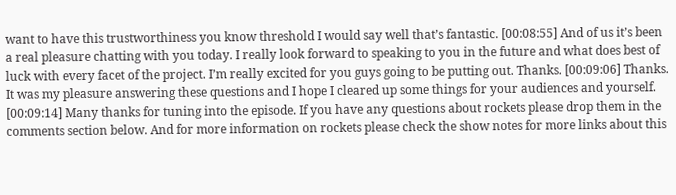want to have this trustworthiness you know threshold I would say well that’s fantastic. [00:08:55] And of us it’s been a real pleasure chatting with you today. I really look forward to speaking to you in the future and what does best of luck with every facet of the project. I’m really excited for you guys going to be putting out. Thanks. [00:09:06] Thanks. It was my pleasure answering these questions and I hope I cleared up some things for your audiences and yourself. [00:09:14] Many thanks for tuning into the episode. If you have any questions about rockets please drop them in the comments section below. And for more information on rockets please check the show notes for more links about this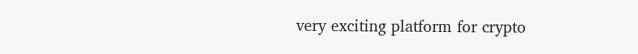very exciting platform for crypto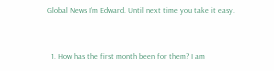Global News I’m Edward. Until next time you take it easy.


  1. How has the first month been for them? I am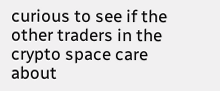curious to see if the other traders in the crypto space care about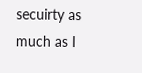secuirty as much as I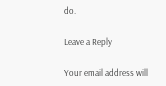do.

Leave a Reply

Your email address will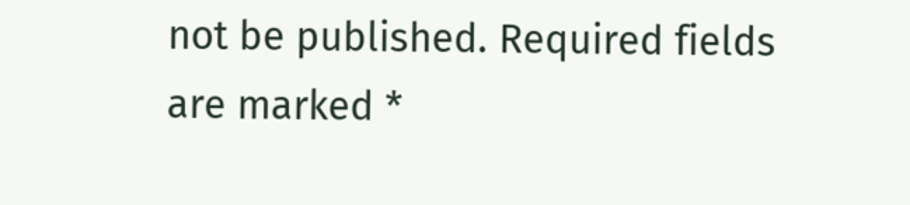not be published. Required fields are marked *